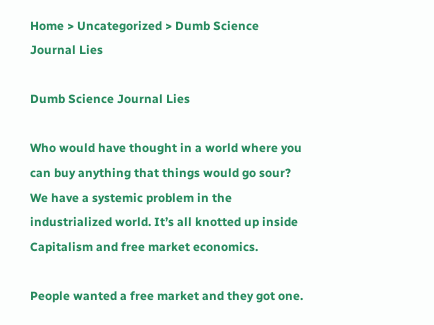Home > Uncategorized > Dumb Science Journal Lies

Dumb Science Journal Lies

Who would have thought in a world where you can buy anything that things would go sour? We have a systemic problem in the industrialized world. It’s all knotted up inside Capitalism and free market economics.

People wanted a free market and they got one.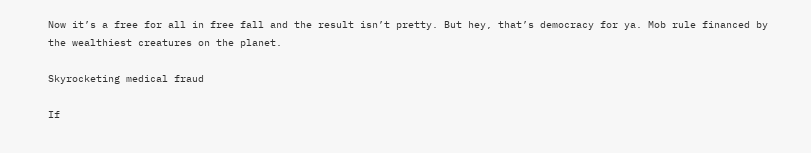Now it’s a free for all in free fall and the result isn’t pretty. But hey, that’s democracy for ya. Mob rule financed by the wealthiest creatures on the planet.

Skyrocketing medical fraud

If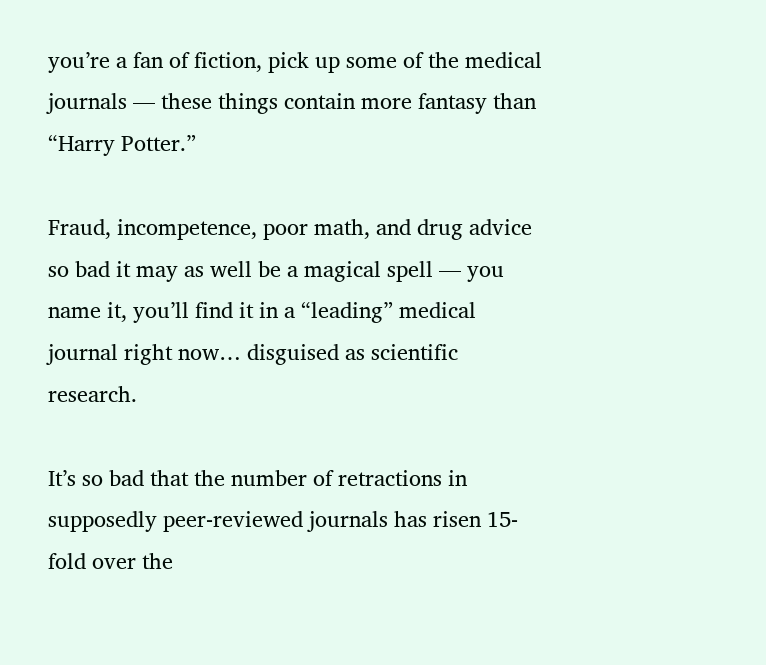you’re a fan of fiction, pick up some of the medical journals — these things contain more fantasy than “Harry Potter.”

Fraud, incompetence, poor math, and drug advice so bad it may as well be a magical spell — you name it, you’ll find it in a “leading” medical journal right now… disguised as scientific research.

It’s so bad that the number of retractions in supposedly peer-reviewed journals has risen 15-fold over the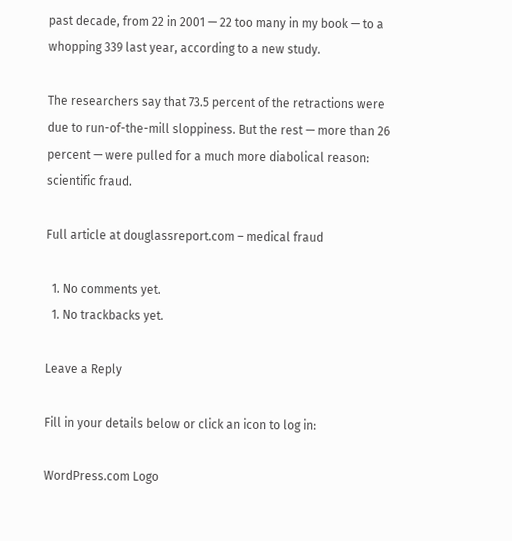past decade, from 22 in 2001 — 22 too many in my book — to a whopping 339 last year, according to a new study.

The researchers say that 73.5 percent of the retractions were due to run-of-the-mill sloppiness. But the rest — more than 26 percent — were pulled for a much more diabolical reason: scientific fraud.

Full article at douglassreport.com – medical fraud

  1. No comments yet.
  1. No trackbacks yet.

Leave a Reply

Fill in your details below or click an icon to log in:

WordPress.com Logo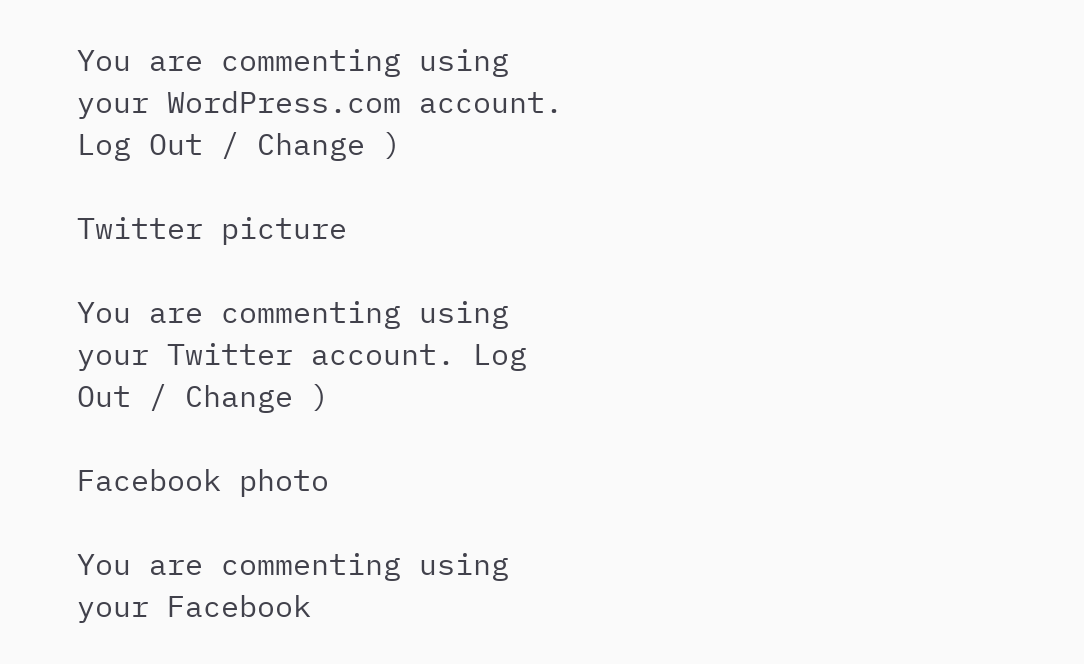You are commenting using your WordPress.com account. Log Out / Change )

Twitter picture

You are commenting using your Twitter account. Log Out / Change )

Facebook photo

You are commenting using your Facebook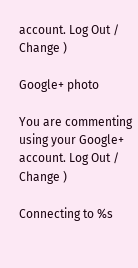account. Log Out / Change )

Google+ photo

You are commenting using your Google+ account. Log Out / Change )

Connecting to %s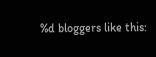%d bloggers like this: